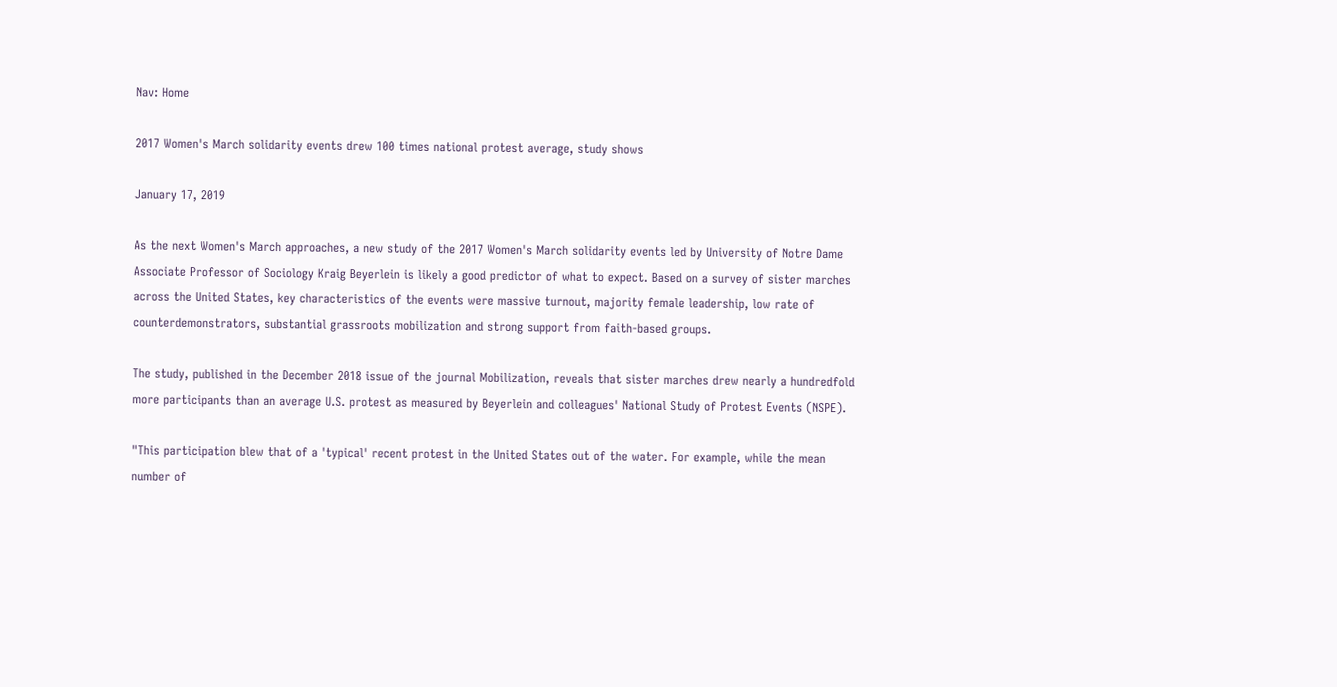Nav: Home

2017 Women's March solidarity events drew 100 times national protest average, study shows

January 17, 2019

As the next Women's March approaches, a new study of the 2017 Women's March solidarity events led by University of Notre Dame Associate Professor of Sociology Kraig Beyerlein is likely a good predictor of what to expect. Based on a survey of sister marches across the United States, key characteristics of the events were massive turnout, majority female leadership, low rate of counterdemonstrators, substantial grassroots mobilization and strong support from faith-based groups.

The study, published in the December 2018 issue of the journal Mobilization, reveals that sister marches drew nearly a hundredfold more participants than an average U.S. protest as measured by Beyerlein and colleagues' National Study of Protest Events (NSPE).

"This participation blew that of a 'typical' recent protest in the United States out of the water. For example, while the mean number of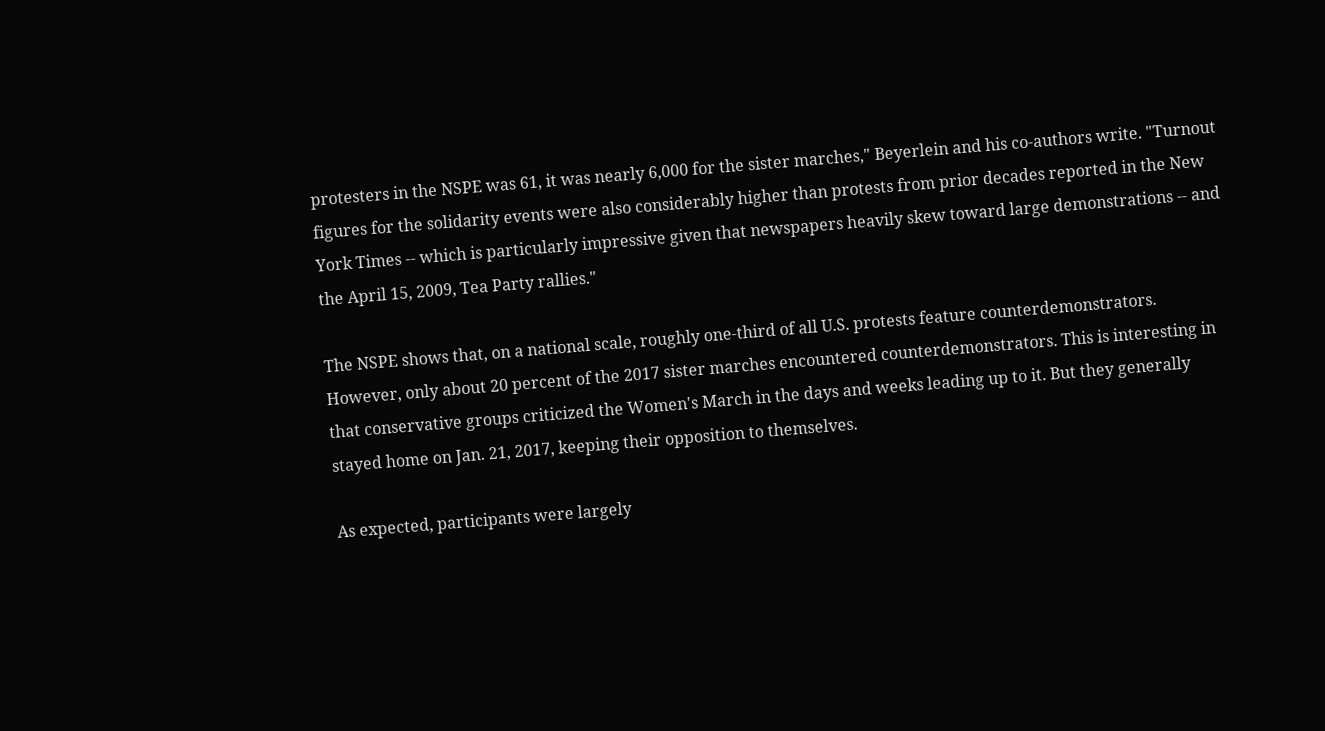protesters in the NSPE was 61, it was nearly 6,000 for the sister marches," Beyerlein and his co-authors write. "Turnout figures for the solidarity events were also considerably higher than protests from prior decades reported in the New York Times -- which is particularly impressive given that newspapers heavily skew toward large demonstrations -- and the April 15, 2009, Tea Party rallies."

The NSPE shows that, on a national scale, roughly one-third of all U.S. protests feature counterdemonstrators. However, only about 20 percent of the 2017 sister marches encountered counterdemonstrators. This is interesting in that conservative groups criticized the Women's March in the days and weeks leading up to it. But they generally stayed home on Jan. 21, 2017, keeping their opposition to themselves.

As expected, participants were largely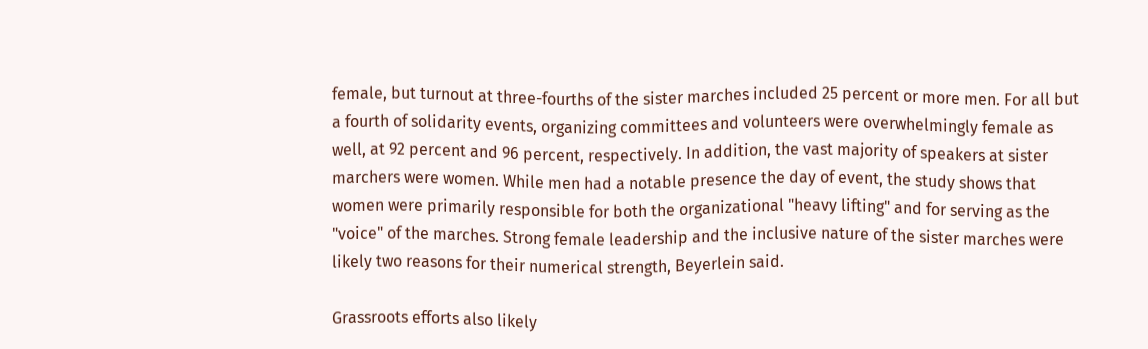female, but turnout at three-fourths of the sister marches included 25 percent or more men. For all but a fourth of solidarity events, organizing committees and volunteers were overwhelmingly female as well, at 92 percent and 96 percent, respectively. In addition, the vast majority of speakers at sister marchers were women. While men had a notable presence the day of event, the study shows that women were primarily responsible for both the organizational "heavy lifting" and for serving as the "voice" of the marches. Strong female leadership and the inclusive nature of the sister marches were likely two reasons for their numerical strength, Beyerlein said.

Grassroots efforts also likely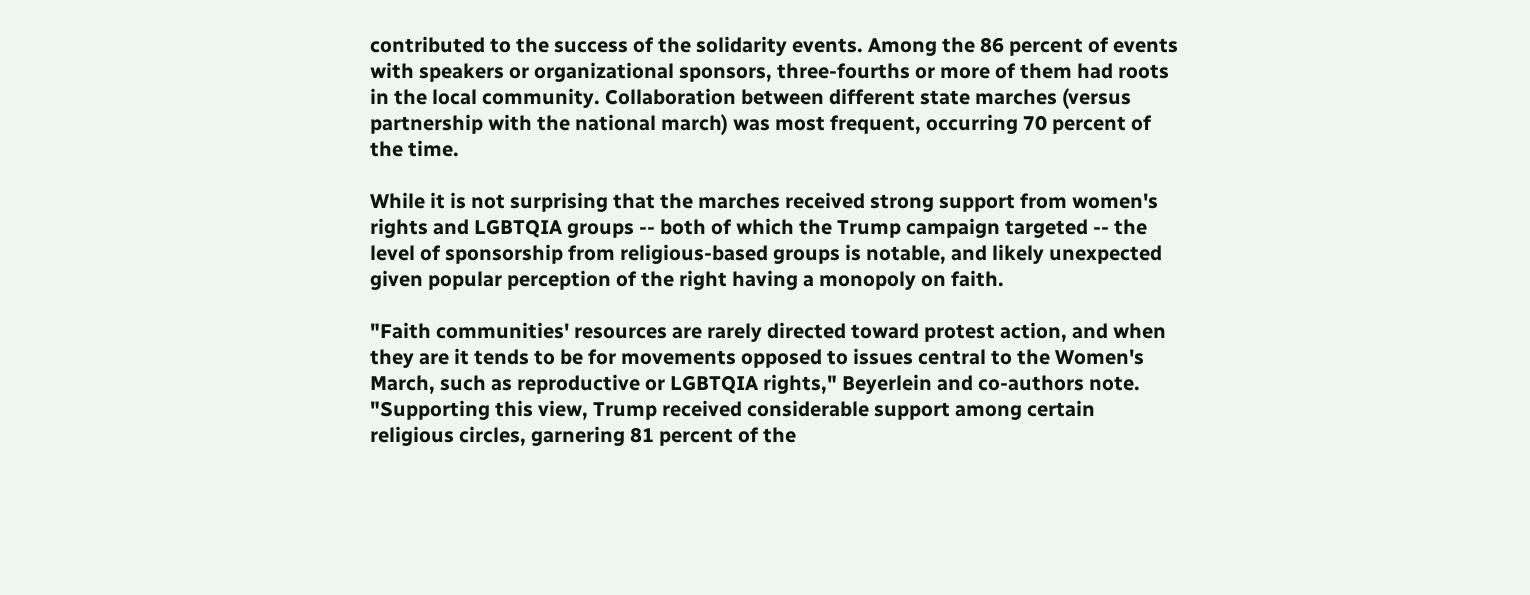contributed to the success of the solidarity events. Among the 86 percent of events with speakers or organizational sponsors, three-fourths or more of them had roots in the local community. Collaboration between different state marches (versus partnership with the national march) was most frequent, occurring 70 percent of the time.

While it is not surprising that the marches received strong support from women's rights and LGBTQIA groups -- both of which the Trump campaign targeted -- the level of sponsorship from religious-based groups is notable, and likely unexpected given popular perception of the right having a monopoly on faith.

"Faith communities' resources are rarely directed toward protest action, and when they are it tends to be for movements opposed to issues central to the Women's March, such as reproductive or LGBTQIA rights," Beyerlein and co-authors note. "Supporting this view, Trump received considerable support among certain religious circles, garnering 81 percent of the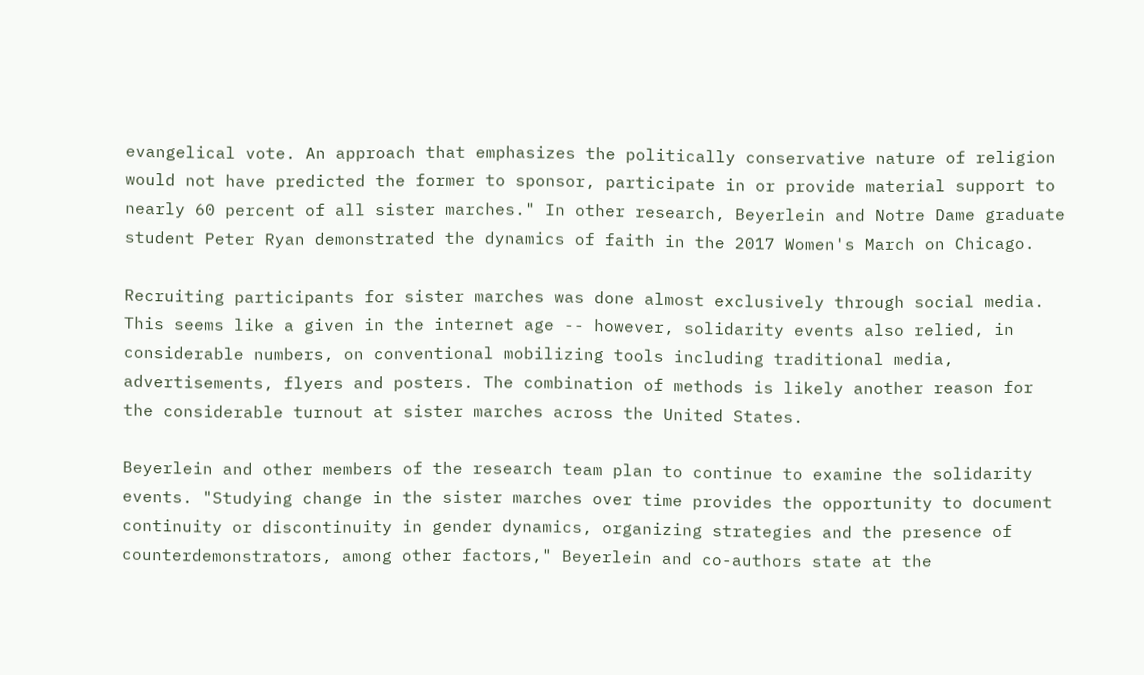evangelical vote. An approach that emphasizes the politically conservative nature of religion would not have predicted the former to sponsor, participate in or provide material support to nearly 60 percent of all sister marches." In other research, Beyerlein and Notre Dame graduate student Peter Ryan demonstrated the dynamics of faith in the 2017 Women's March on Chicago.

Recruiting participants for sister marches was done almost exclusively through social media. This seems like a given in the internet age -- however, solidarity events also relied, in considerable numbers, on conventional mobilizing tools including traditional media, advertisements, flyers and posters. The combination of methods is likely another reason for the considerable turnout at sister marches across the United States.

Beyerlein and other members of the research team plan to continue to examine the solidarity events. "Studying change in the sister marches over time provides the opportunity to document continuity or discontinuity in gender dynamics, organizing strategies and the presence of counterdemonstrators, among other factors," Beyerlein and co-authors state at the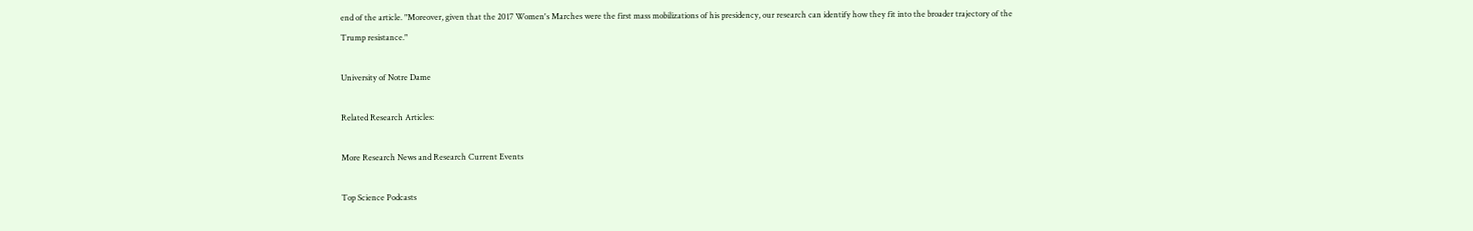end of the article. "Moreover, given that the 2017 Women's Marches were the first mass mobilizations of his presidency, our research can identify how they fit into the broader trajectory of the Trump resistance."

University of Notre Dame

Related Research Articles:

More Research News and Research Current Events

Top Science Podcasts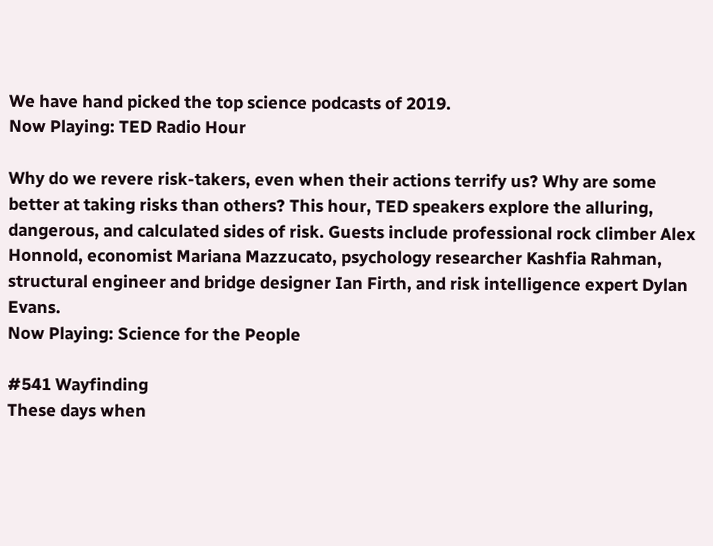We have hand picked the top science podcasts of 2019.
Now Playing: TED Radio Hour

Why do we revere risk-takers, even when their actions terrify us? Why are some better at taking risks than others? This hour, TED speakers explore the alluring, dangerous, and calculated sides of risk. Guests include professional rock climber Alex Honnold, economist Mariana Mazzucato, psychology researcher Kashfia Rahman, structural engineer and bridge designer Ian Firth, and risk intelligence expert Dylan Evans.
Now Playing: Science for the People

#541 Wayfinding
These days when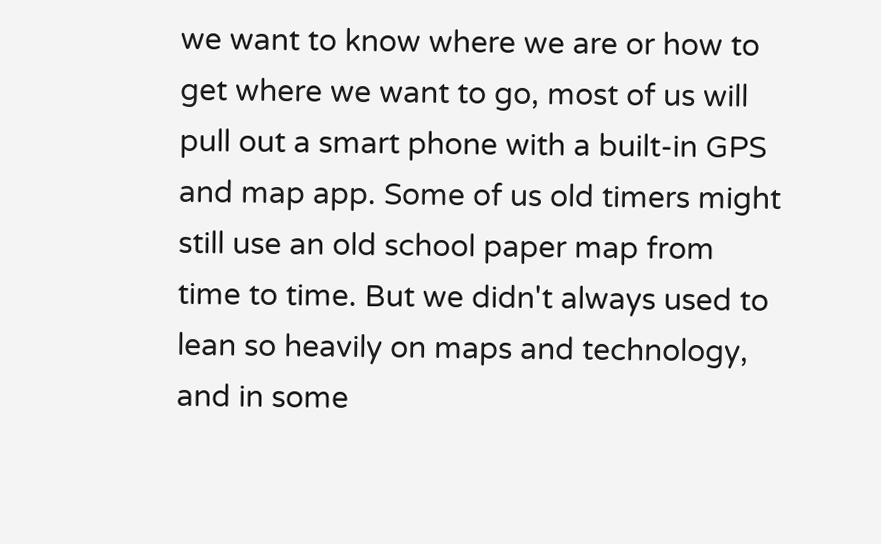we want to know where we are or how to get where we want to go, most of us will pull out a smart phone with a built-in GPS and map app. Some of us old timers might still use an old school paper map from time to time. But we didn't always used to lean so heavily on maps and technology, and in some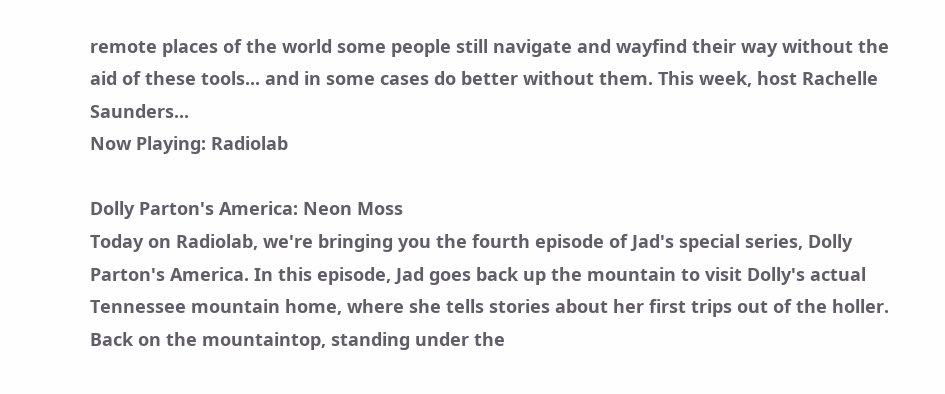remote places of the world some people still navigate and wayfind their way without the aid of these tools... and in some cases do better without them. This week, host Rachelle Saunders...
Now Playing: Radiolab

Dolly Parton's America: Neon Moss
Today on Radiolab, we're bringing you the fourth episode of Jad's special series, Dolly Parton's America. In this episode, Jad goes back up the mountain to visit Dolly's actual Tennessee mountain home, where she tells stories about her first trips out of the holler. Back on the mountaintop, standing under the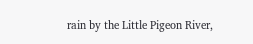rain by the Little Pigeon River,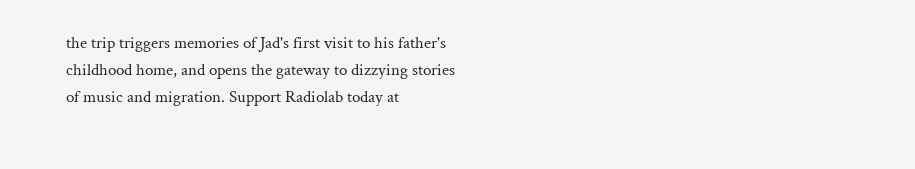the trip triggers memories of Jad's first visit to his father's childhood home, and opens the gateway to dizzying stories of music and migration. Support Radiolab today at